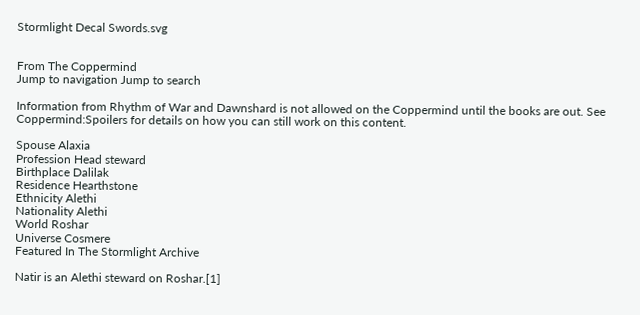Stormlight Decal Swords.svg


From The Coppermind
Jump to navigation Jump to search

Information from Rhythm of War and Dawnshard is not allowed on the Coppermind until the books are out. See Coppermind:Spoilers for details on how you can still work on this content.

Spouse Alaxia
Profession Head steward
Birthplace Dalilak
Residence Hearthstone
Ethnicity Alethi
Nationality Alethi
World Roshar
Universe Cosmere
Featured In The Stormlight Archive

Natir is an Alethi steward on Roshar.[1]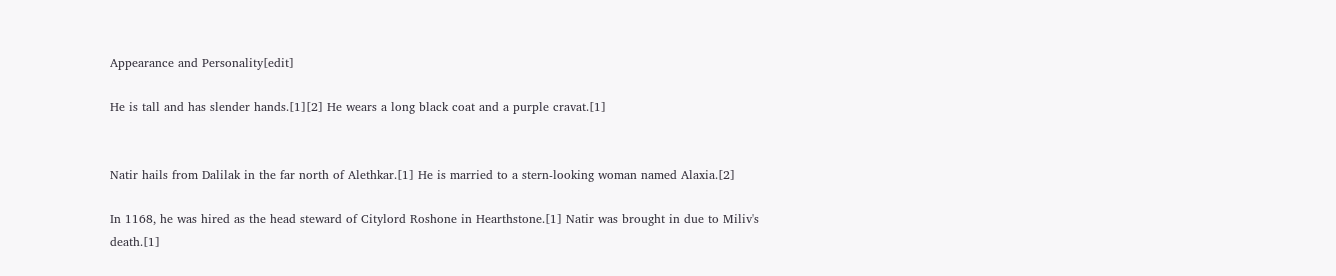Appearance and Personality[edit]

He is tall and has slender hands.[1][2] He wears a long black coat and a purple cravat.[1]


Natir hails from Dalilak in the far north of Alethkar.[1] He is married to a stern-looking woman named Alaxia.[2]

In 1168, he was hired as the head steward of Citylord Roshone in Hearthstone.[1] Natir was brought in due to Miliv's death.[1]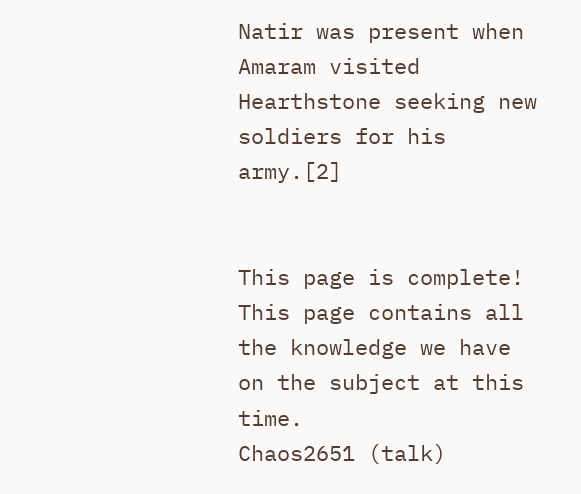Natir was present when Amaram visited Hearthstone seeking new soldiers for his army.[2]


This page is complete!
This page contains all the knowledge we have on the subject at this time.
Chaos2651 (talk)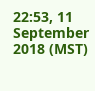22:53, 11 September 2018 (MST)